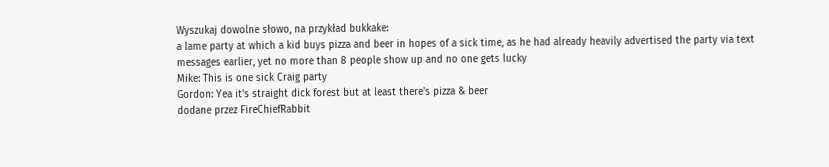Wyszukaj dowolne słowo, na przykład bukkake:
a lame party at which a kid buys pizza and beer in hopes of a sick time, as he had already heavily advertised the party via text messages earlier, yet no more than 8 people show up and no one gets lucky
Mike: This is one sick Craig party
Gordon: Yea it's straight dick forest but at least there's pizza & beer
dodane przez FireChiefRabbit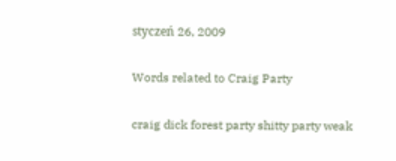styczeń 26, 2009

Words related to Craig Party

craig dick forest party shitty party weak